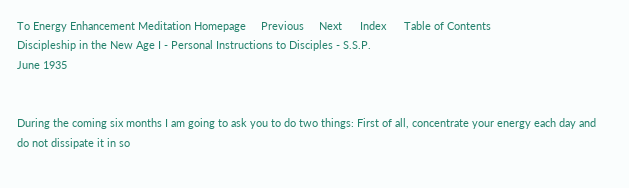To Energy Enhancement Meditation Homepage     Previous     Next      Index      Table of Contents
Discipleship in the New Age I - Personal Instructions to Disciples - S.S.P.
June 1935


During the coming six months I am going to ask you to do two things: First of all, concentrate your energy each day and do not dissipate it in so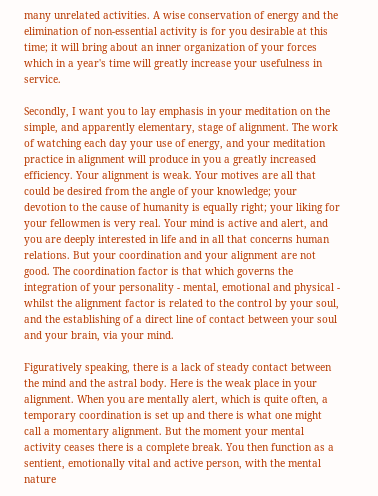many unrelated activities. A wise conservation of energy and the elimination of non-essential activity is for you desirable at this time; it will bring about an inner organization of your forces which in a year's time will greatly increase your usefulness in service.

Secondly, I want you to lay emphasis in your meditation on the simple, and apparently elementary, stage of alignment. The work of watching each day your use of energy, and your meditation practice in alignment will produce in you a greatly increased efficiency. Your alignment is weak. Your motives are all that could be desired from the angle of your knowledge; your devotion to the cause of humanity is equally right; your liking for your fellowmen is very real. Your mind is active and alert, and you are deeply interested in life and in all that concerns human relations. But your coordination and your alignment are not good. The coordination factor is that which governs the integration of your personality - mental, emotional and physical - whilst the alignment factor is related to the control by your soul, and the establishing of a direct line of contact between your soul and your brain, via your mind.

Figuratively speaking, there is a lack of steady contact between the mind and the astral body. Here is the weak place in your alignment. When you are mentally alert, which is quite often, a temporary coordination is set up and there is what one might call a momentary alignment. But the moment your mental activity ceases there is a complete break. You then function as a sentient, emotionally vital and active person, with the mental nature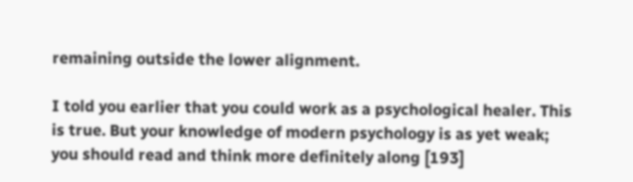remaining outside the lower alignment.

I told you earlier that you could work as a psychological healer. This is true. But your knowledge of modern psychology is as yet weak; you should read and think more definitely along [193]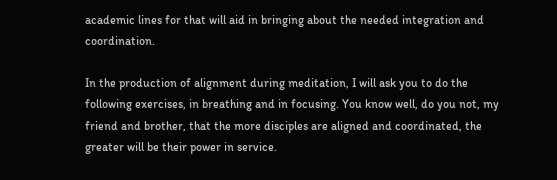academic lines for that will aid in bringing about the needed integration and coordination.

In the production of alignment during meditation, I will ask you to do the following exercises, in breathing and in focusing. You know well, do you not, my friend and brother, that the more disciples are aligned and coordinated, the greater will be their power in service.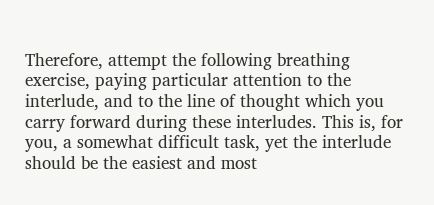Therefore, attempt the following breathing exercise, paying particular attention to the interlude, and to the line of thought which you carry forward during these interludes. This is, for you, a somewhat difficult task, yet the interlude should be the easiest and most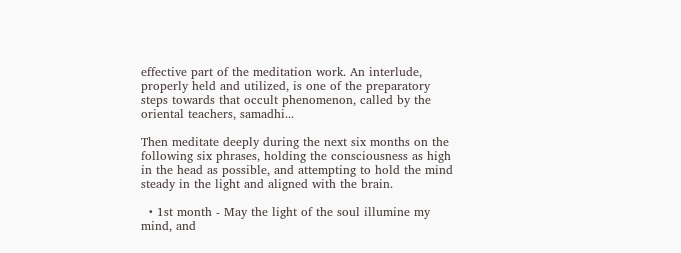effective part of the meditation work. An interlude, properly held and utilized, is one of the preparatory steps towards that occult phenomenon, called by the oriental teachers, samadhi...

Then meditate deeply during the next six months on the following six phrases, holding the consciousness as high in the head as possible, and attempting to hold the mind steady in the light and aligned with the brain.

  • 1st month - May the light of the soul illumine my mind, and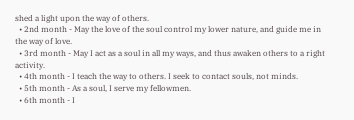shed a light upon the way of others.
  • 2nd month - May the love of the soul control my lower nature, and guide me in the way of love.
  • 3rd month - May I act as a soul in all my ways, and thus awaken others to a right activity.
  • 4th month - I teach the way to others. I seek to contact souls, not minds.
  • 5th month - As a soul, I serve my fellowmen.
  • 6th month - I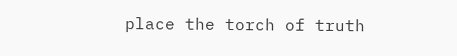place the torch of truth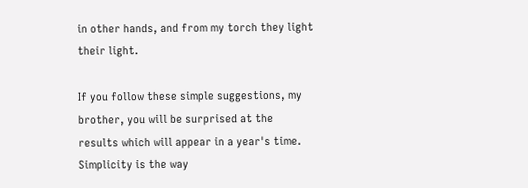in other hands, and from my torch they light their light.

If you follow these simple suggestions, my brother, you will be surprised at the results which will appear in a year's time. Simplicity is the way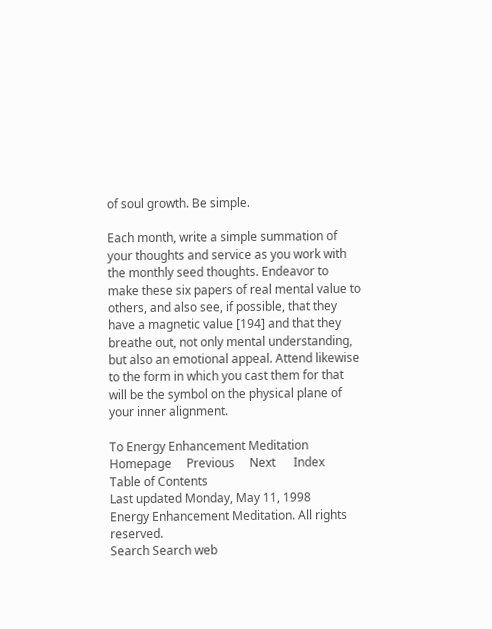of soul growth. Be simple.

Each month, write a simple summation of your thoughts and service as you work with the monthly seed thoughts. Endeavor to make these six papers of real mental value to others, and also see, if possible, that they have a magnetic value [194] and that they breathe out, not only mental understanding, but also an emotional appeal. Attend likewise to the form in which you cast them for that will be the symbol on the physical plane of your inner alignment.

To Energy Enhancement Meditation Homepage     Previous     Next      Index      Table of Contents
Last updated Monday, May 11, 1998           Energy Enhancement Meditation. All rights reserved.
Search Search web